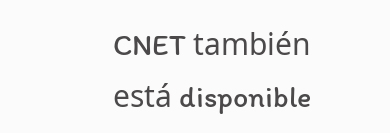CNET también está disponible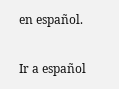en español.

Ir a español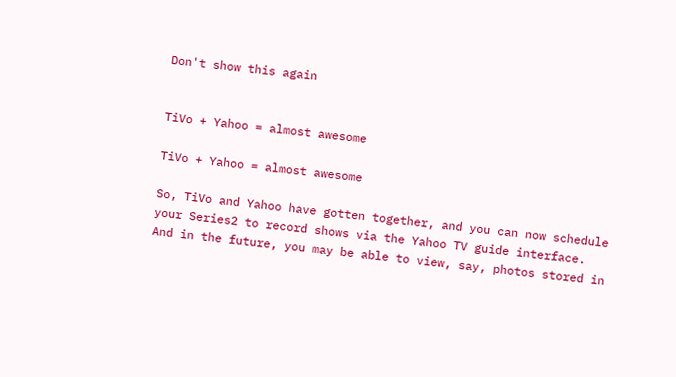Don't show this again


TiVo + Yahoo = almost awesome

TiVo + Yahoo = almost awesome

So, TiVo and Yahoo have gotten together, and you can now schedule your Series2 to record shows via the Yahoo TV guide interface. And in the future, you may be able to view, say, photos stored in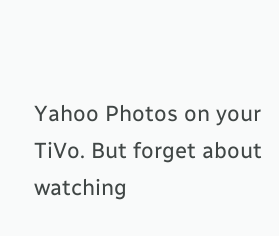Yahoo Photos on your TiVo. But forget about watching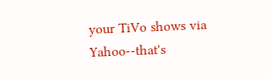your TiVo shows via Yahoo--that's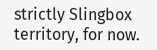strictly Slingbox territory, for now.